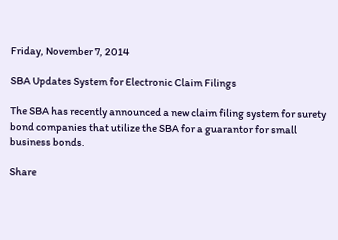Friday, November 7, 2014

SBA Updates System for Electronic Claim Filings

The SBA has recently announced a new claim filing system for surety bond companies that utilize the SBA for a guarantor for small business bonds.

Share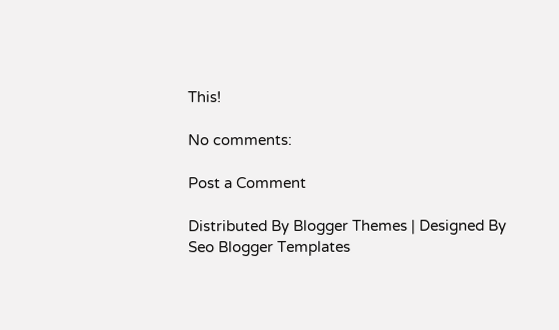This!

No comments:

Post a Comment

Distributed By Blogger Themes | Designed By Seo Blogger Templates